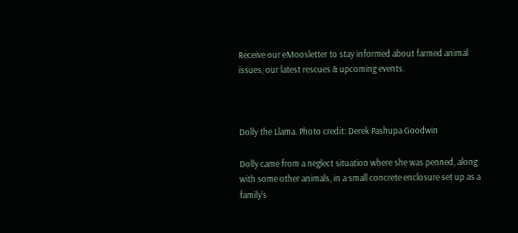Receive our eMoosletter to stay informed about farmed animal issues, our latest rescues & upcoming events.



Dolly the Llama. Photo credit: Derek Pashupa Goodwin

Dolly came from a neglect situation where she was penned, along with some other animals, in a small concrete enclosure set up as a family’s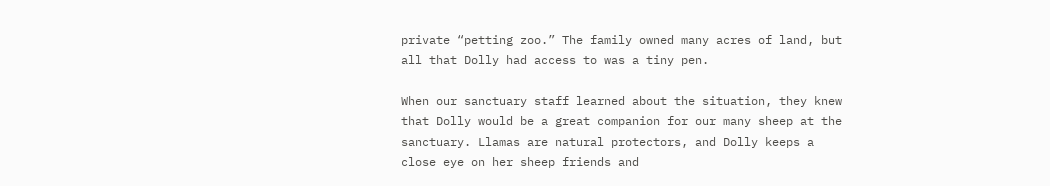private “petting zoo.” The family owned many acres of land, but all that Dolly had access to was a tiny pen.

When our sanctuary staff learned about the situation, they knew that Dolly would be a great companion for our many sheep at the sanctuary. Llamas are natural protectors, and Dolly keeps a close eye on her sheep friends and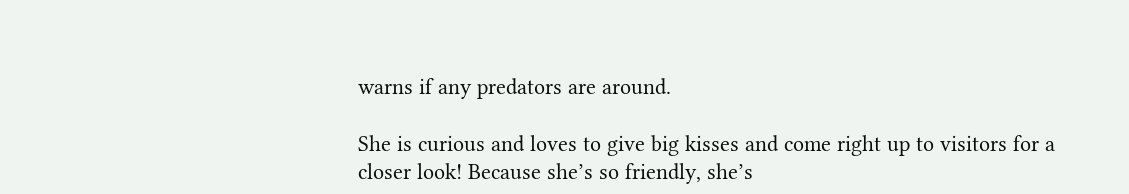warns if any predators are around.

She is curious and loves to give big kisses and come right up to visitors for a closer look! Because she’s so friendly, she’s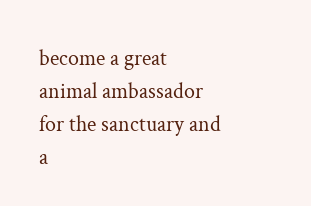become a great animal ambassador for the sanctuary and a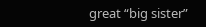great “big sister”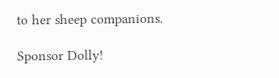to her sheep companions.

Sponsor Dolly!